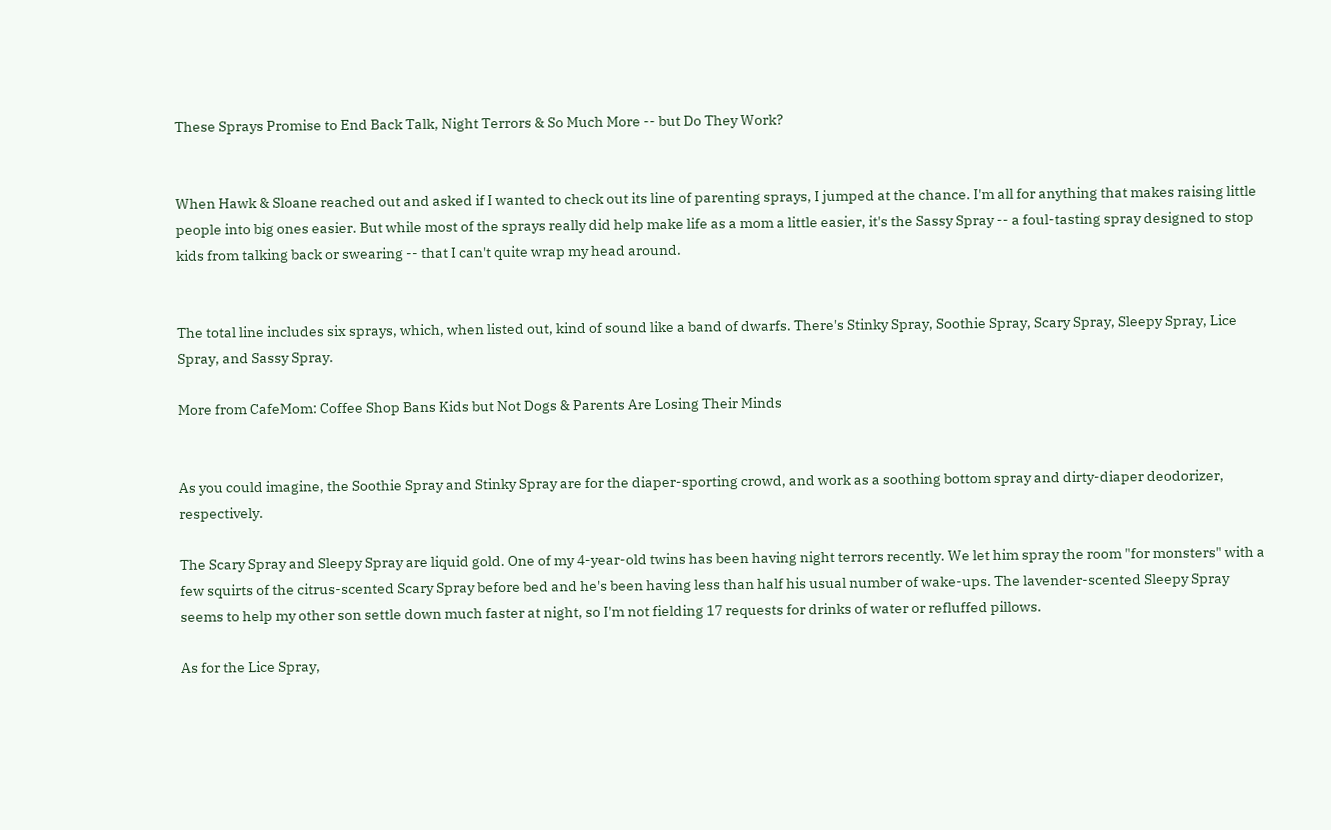These Sprays Promise to End Back Talk, Night Terrors & So Much More -- but Do They Work?


When Hawk & Sloane reached out and asked if I wanted to check out its line of parenting sprays, I jumped at the chance. I'm all for anything that makes raising little people into big ones easier. But while most of the sprays really did help make life as a mom a little easier, it's the Sassy Spray -- a foul-tasting spray designed to stop kids from talking back or swearing -- that I can't quite wrap my head around.


The total line includes six sprays, which, when listed out, kind of sound like a band of dwarfs. There's Stinky Spray, Soothie Spray, Scary Spray, Sleepy Spray, Lice Spray, and Sassy Spray.

More from CafeMom: Coffee Shop Bans Kids but Not Dogs & Parents Are Losing Their Minds


As you could imagine, the Soothie Spray and Stinky Spray are for the diaper-sporting crowd, and work as a soothing bottom spray and dirty-diaper deodorizer, respectively.

The Scary Spray and Sleepy Spray are liquid gold. One of my 4-year-old twins has been having night terrors recently. We let him spray the room "for monsters" with a few squirts of the citrus-scented Scary Spray before bed and he's been having less than half his usual number of wake-ups. The lavender-scented Sleepy Spray seems to help my other son settle down much faster at night, so I'm not fielding 17 requests for drinks of water or refluffed pillows.

As for the Lice Spray,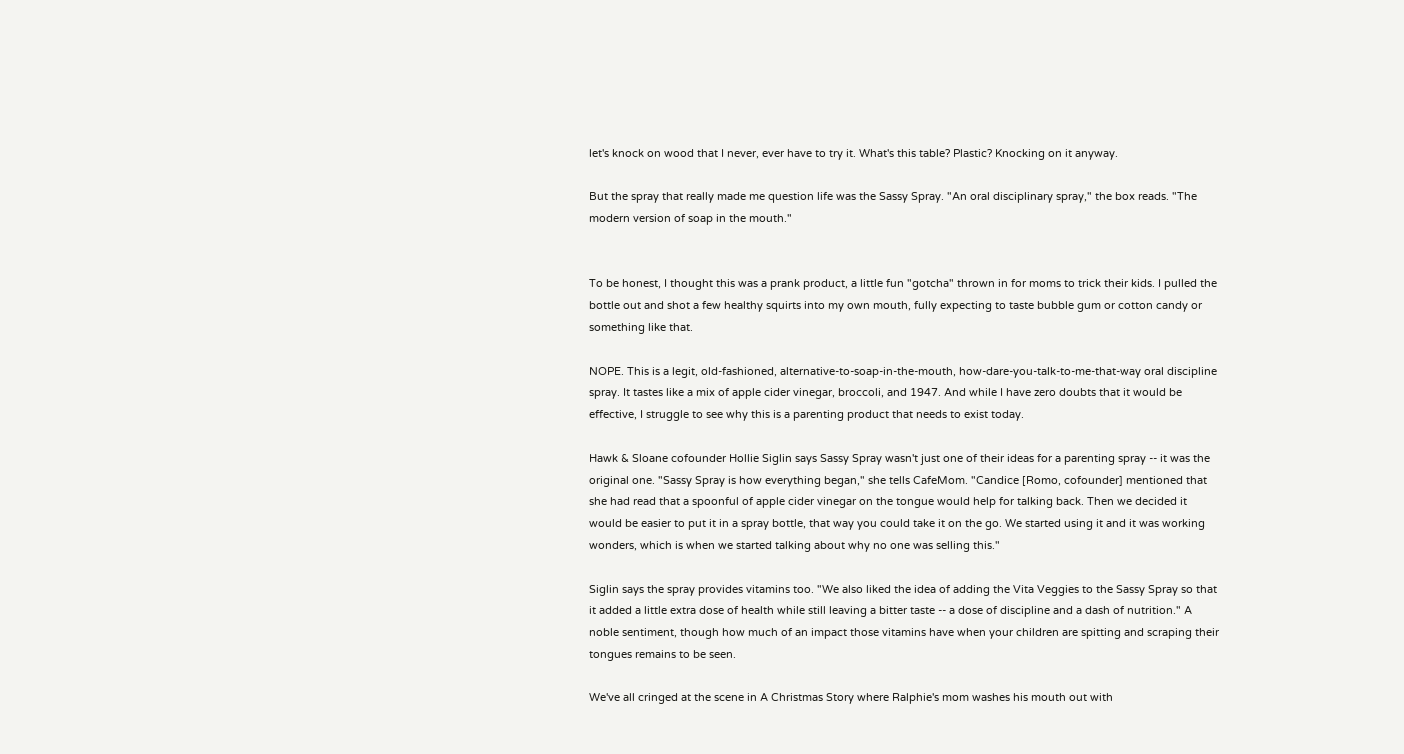let's knock on wood that I never, ever have to try it. What's this table? Plastic? Knocking on it anyway.

But the spray that really made me question life was the Sassy Spray. "An oral disciplinary spray," the box reads. "The modern version of soap in the mouth."


To be honest, I thought this was a prank product, a little fun "gotcha" thrown in for moms to trick their kids. I pulled the bottle out and shot a few healthy squirts into my own mouth, fully expecting to taste bubble gum or cotton candy or something like that.

NOPE. This is a legit, old-fashioned, alternative-to-soap-in-the-mouth, how-dare-you-talk-to-me-that-way oral discipline spray. It tastes like a mix of apple cider vinegar, broccoli, and 1947. And while I have zero doubts that it would be effective, I struggle to see why this is a parenting product that needs to exist today.

Hawk & Sloane cofounder Hollie Siglin says Sassy Spray wasn't just one of their ideas for a parenting spray -- it was the original one. "Sassy Spray is how everything began," she tells CafeMom. "Candice [Romo, cofounder] mentioned that she had read that a spoonful of apple cider vinegar on the tongue would help for talking back. Then we decided it would be easier to put it in a spray bottle, that way you could take it on the go. We started using it and it was working wonders, which is when we started talking about why no one was selling this."

Siglin says the spray provides vitamins too. "We also liked the idea of adding the Vita Veggies to the Sassy Spray so that it added a little extra dose of health while still leaving a bitter taste -- a dose of discipline and a dash of nutrition." A noble sentiment, though how much of an impact those vitamins have when your children are spitting and scraping their tongues remains to be seen.

We've all cringed at the scene in A Christmas Story where Ralphie's mom washes his mouth out with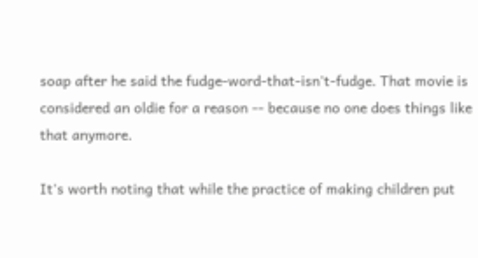soap after he said the fudge-word-that-isn't-fudge. That movie is considered an oldie for a reason -- because no one does things like that anymore.

It's worth noting that while the practice of making children put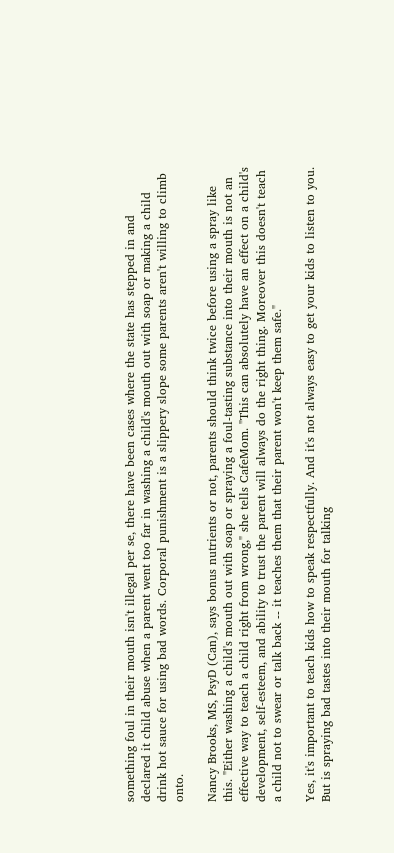something foul in their mouth isn't illegal per se, there have been cases where the state has stepped in and declared it child abuse when a parent went too far in washing a child's mouth out with soap or making a child drink hot sauce for using bad words. Corporal punishment is a slippery slope some parents aren't willing to climb onto.

Nancy Brooks, MS, PsyD (Can), says bonus nutrients or not, parents should think twice before using a spray like this. "Either washing a child's mouth out with soap or spraying a foul-tasting substance into their mouth is not an effective way to teach a child right from wrong," she tells CafeMom. "This can absolutely have an effect on a child's development, self-esteem, and ability to trust the parent will always do the right thing. Moreover this doesn't teach a child not to swear or talk back -- it teaches them that their parent won't keep them safe."

Yes, it's important to teach kids how to speak respectfully. And it's not always easy to get your kids to listen to you. But is spraying bad tastes into their mouth for talking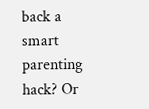back a smart parenting hack? Or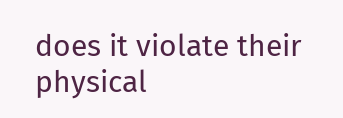does it violate their physical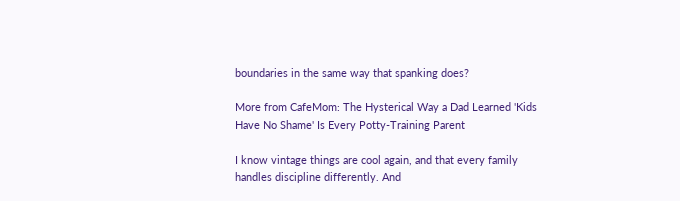boundaries in the same way that spanking does?

More from CafeMom: The Hysterical Way a Dad Learned 'Kids Have No Shame' Is Every Potty-Training Parent

I know vintage things are cool again, and that every family handles discipline differently. And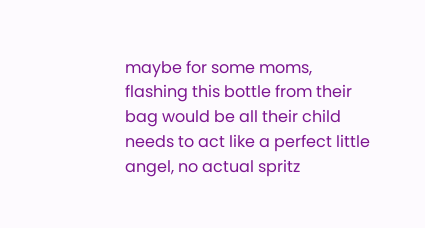maybe for some moms, flashing this bottle from their bag would be all their child needs to act like a perfect little angel, no actual spritz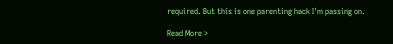required. But this is one parenting hack I'm passing on.

Read More >